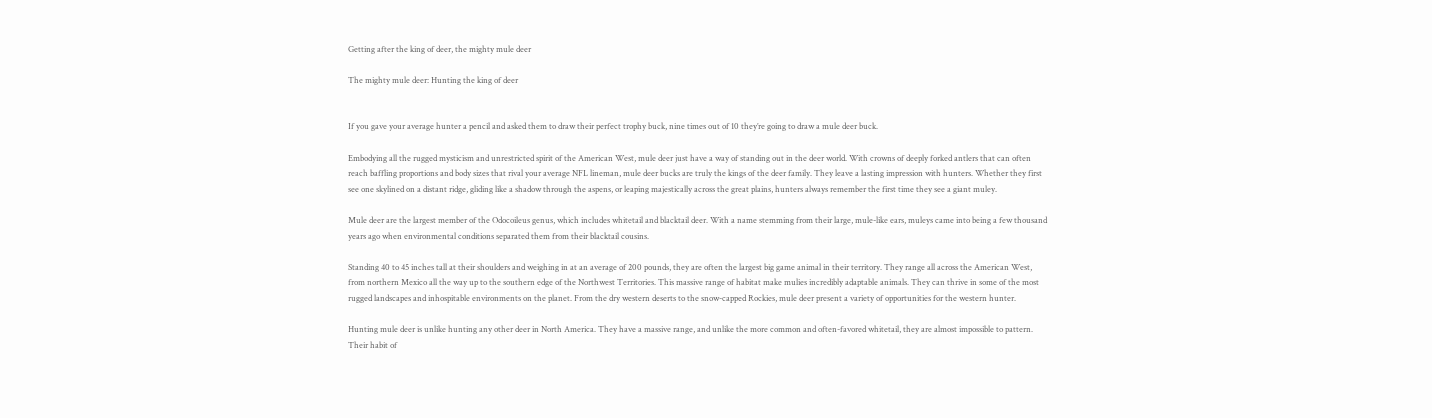Getting after the king of deer, the mighty mule deer

The mighty mule deer: Hunting the king of deer


If you gave your average hunter a pencil and asked them to draw their perfect trophy buck, nine times out of 10 they’re going to draw a mule deer buck.

Embodying all the rugged mysticism and unrestricted spirit of the American West, mule deer just have a way of standing out in the deer world. With crowns of deeply forked antlers that can often reach baffling proportions and body sizes that rival your average NFL lineman, mule deer bucks are truly the kings of the deer family. They leave a lasting impression with hunters. Whether they first see one skylined on a distant ridge, gliding like a shadow through the aspens, or leaping majestically across the great plains, hunters always remember the first time they see a giant muley.

Mule deer are the largest member of the Odocoileus genus, which includes whitetail and blacktail deer. With a name stemming from their large, mule-like ears, muleys came into being a few thousand years ago when environmental conditions separated them from their blacktail cousins.

Standing 40 to 45 inches tall at their shoulders and weighing in at an average of 200 pounds, they are often the largest big game animal in their territory. They range all across the American West, from northern Mexico all the way up to the southern edge of the Northwest Territories. This massive range of habitat make mulies incredibly adaptable animals. They can thrive in some of the most rugged landscapes and inhospitable environments on the planet. From the dry western deserts to the snow-capped Rockies, mule deer present a variety of opportunities for the western hunter.

Hunting mule deer is unlike hunting any other deer in North America. They have a massive range, and unlike the more common and often-favored whitetail, they are almost impossible to pattern. Their habit of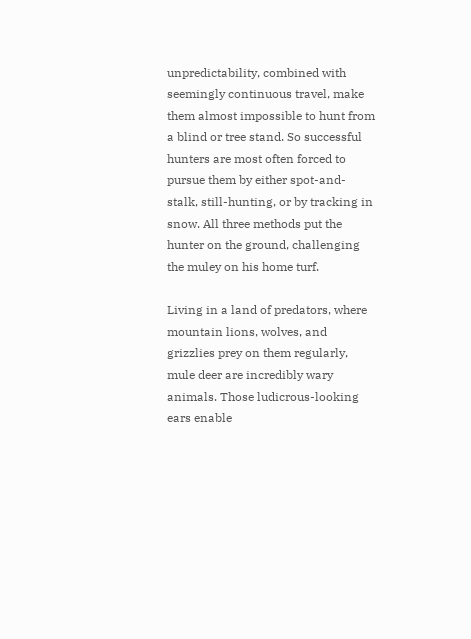unpredictability, combined with seemingly continuous travel, make them almost impossible to hunt from a blind or tree stand. So successful hunters are most often forced to pursue them by either spot-and-stalk, still-hunting, or by tracking in snow. All three methods put the hunter on the ground, challenging the muley on his home turf.

Living in a land of predators, where mountain lions, wolves, and grizzlies prey on them regularly, mule deer are incredibly wary animals. Those ludicrous-looking ears enable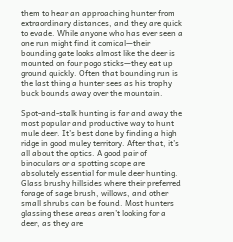them to hear an approaching hunter from extraordinary distances, and they are quick to evade. While anyone who has ever seen a one run might find it comical—their bounding gate looks almost like the deer is mounted on four pogo sticks—they eat up ground quickly. Often that bounding run is the last thing a hunter sees as his trophy buck bounds away over the mountain.

Spot-and-stalk hunting is far and away the most popular and productive way to hunt mule deer. It’s best done by finding a high ridge in good muley territory. After that, it’s all about the optics. A good pair of binoculars or a spotting scope are absolutely essential for mule deer hunting. Glass brushy hillsides where their preferred forage of sage brush, willows, and other small shrubs can be found. Most hunters glassing these areas aren’t looking for a deer, as they are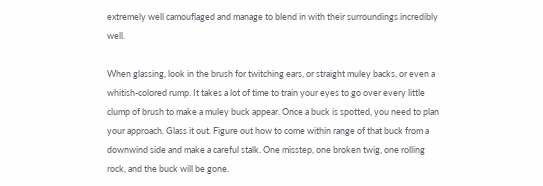extremely well camouflaged and manage to blend in with their surroundings incredibly well.

When glassing, look in the brush for twitching ears, or straight muley backs, or even a whitish-colored rump. It takes a lot of time to train your eyes to go over every little clump of brush to make a muley buck appear. Once a buck is spotted, you need to plan your approach. Glass it out. Figure out how to come within range of that buck from a downwind side and make a careful stalk. One misstep, one broken twig, one rolling rock, and the buck will be gone.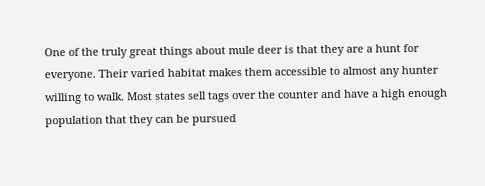One of the truly great things about mule deer is that they are a hunt for everyone. Their varied habitat makes them accessible to almost any hunter willing to walk. Most states sell tags over the counter and have a high enough population that they can be pursued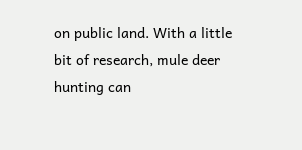on public land. With a little bit of research, mule deer hunting can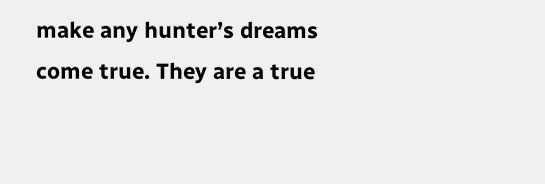make any hunter’s dreams come true. They are a true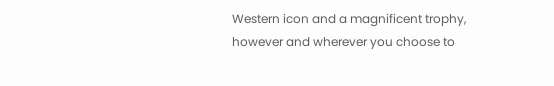Western icon and a magnificent trophy, however and wherever you choose to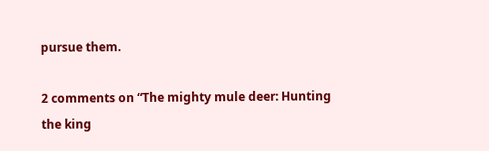pursue them.

2 comments on “The mighty mule deer: Hunting the king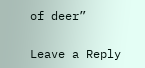of deer”

Leave a Reply